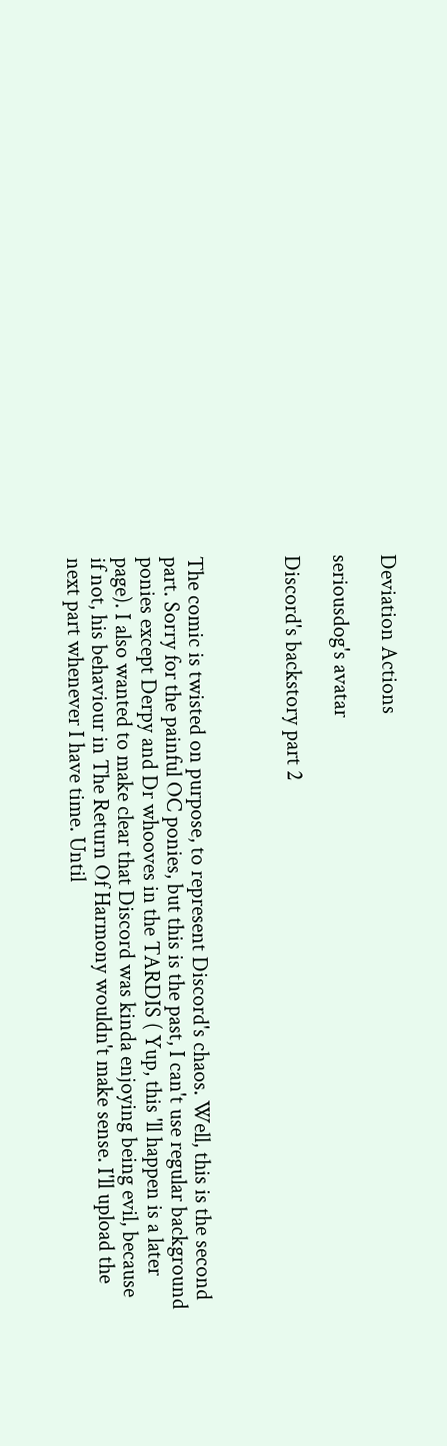Deviation Actions

seriousdog's avatar

Discord's backstory part 2



The comic is twisted on purpose, to represent Discord's chaos. Well, this is the second part. Sorry for the painful OC ponies, but this is the past, I can't use regular background ponies except Derpy and Dr whooves in the TARDIS ( Yup, this 'll happen is a later page). I also wanted to make clear that Discord was kinda enjoying being evil, because if not, his behaviour in The Return Of Harmony wouldn't make sense. I'll upload the next part whenever I have time. Until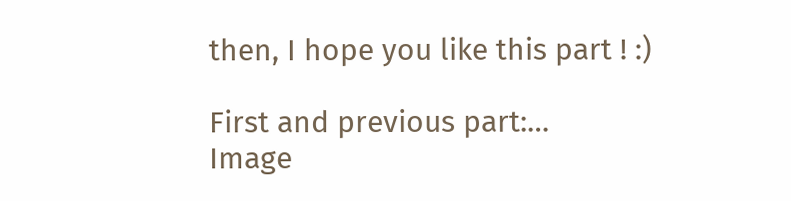then, I hope you like this part ! :)

First and previous part:…
Image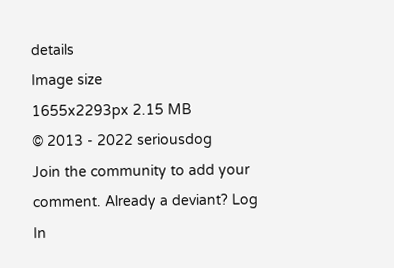details
Image size
1655x2293px 2.15 MB
© 2013 - 2022 seriousdog
Join the community to add your comment. Already a deviant? Log In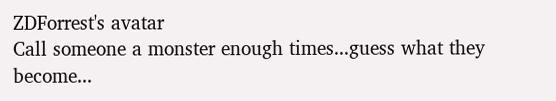ZDForrest's avatar
Call someone a monster enough times...guess what they become...